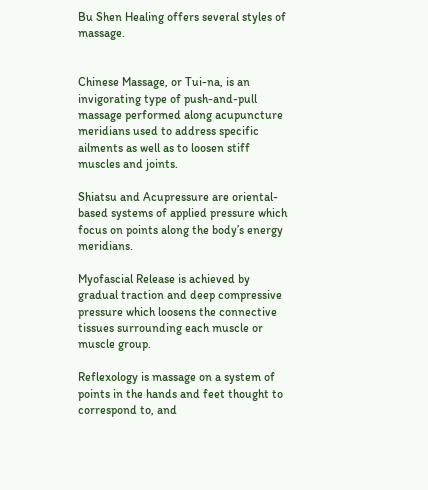Bu Shen Healing offers several styles of massage.


Chinese Massage, or Tui-na, is an invigorating type of push-and-pull massage performed along acupuncture meridians used to address specific ailments as well as to loosen stiff muscles and joints.

Shiatsu and Acupressure are oriental-based systems of applied pressure which focus on points along the body’s energy meridians.

Myofascial Release is achieved by gradual traction and deep compressive pressure which loosens the connective tissues surrounding each muscle or muscle group.

Reflexology is massage on a system of points in the hands and feet thought to correspond to, and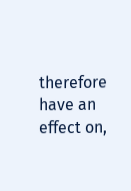therefore have an effect on,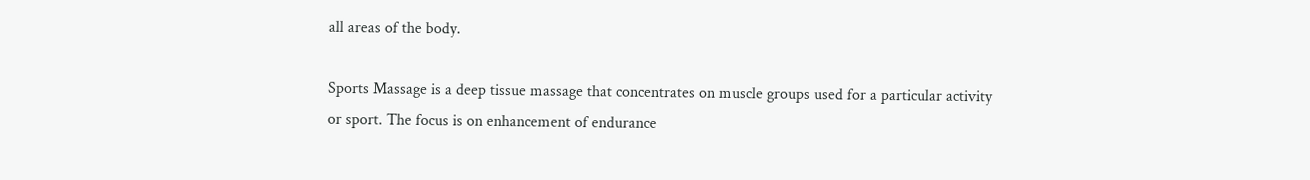all areas of the body.

Sports Massage is a deep tissue massage that concentrates on muscle groups used for a particular activity or sport. The focus is on enhancement of endurance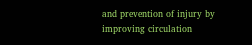and prevention of injury by improving circulation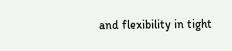and flexibility in tight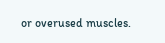or overused muscles.